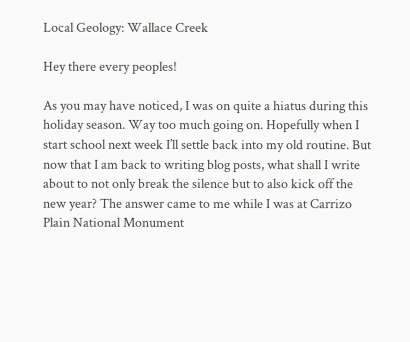Local Geology: Wallace Creek

Hey there every peoples!

As you may have noticed, I was on quite a hiatus during this holiday season. Way too much going on. Hopefully when I start school next week I’ll settle back into my old routine. But now that I am back to writing blog posts, what shall I write about to not only break the silence but to also kick off the new year? The answer came to me while I was at Carrizo Plain National Monument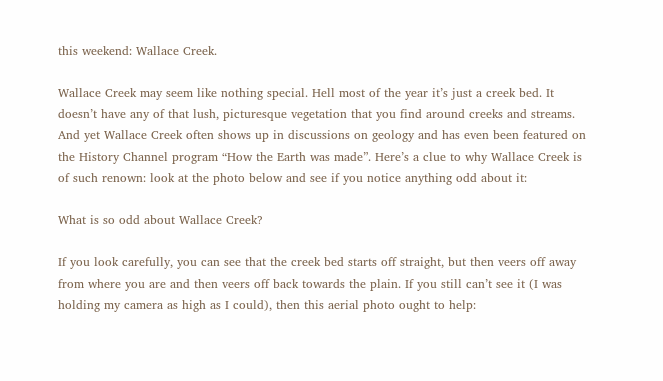this weekend: Wallace Creek.

Wallace Creek may seem like nothing special. Hell most of the year it’s just a creek bed. It doesn’t have any of that lush, picturesque vegetation that you find around creeks and streams. And yet Wallace Creek often shows up in discussions on geology and has even been featured on the History Channel program “How the Earth was made”. Here’s a clue to why Wallace Creek is of such renown: look at the photo below and see if you notice anything odd about it:

What is so odd about Wallace Creek?

If you look carefully, you can see that the creek bed starts off straight, but then veers off away from where you are and then veers off back towards the plain. If you still can’t see it (I was holding my camera as high as I could), then this aerial photo ought to help: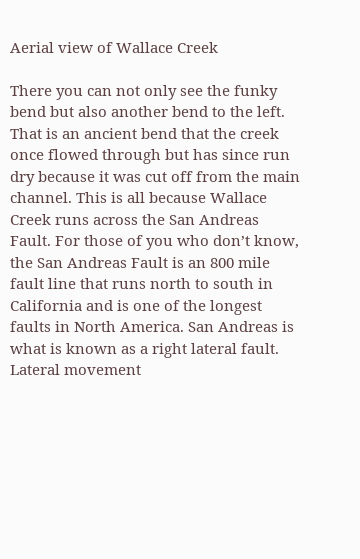Aerial view of Wallace Creek

There you can not only see the funky bend but also another bend to the left. That is an ancient bend that the creek once flowed through but has since run dry because it was cut off from the main channel. This is all because Wallace Creek runs across the San Andreas Fault. For those of you who don’t know, the San Andreas Fault is an 800 mile fault line that runs north to south in California and is one of the longest faults in North America. San Andreas is what is known as a right lateral fault. Lateral movement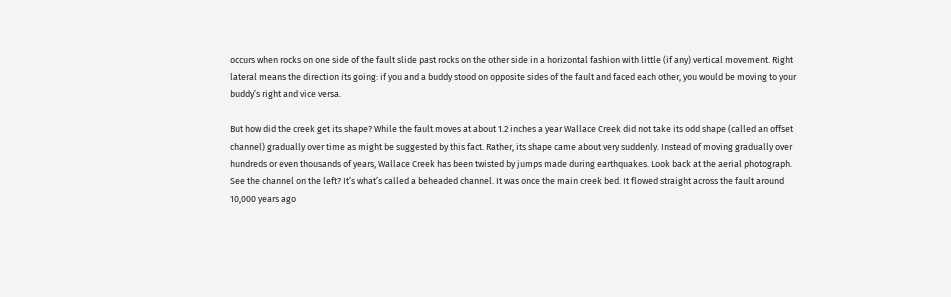occurs when rocks on one side of the fault slide past rocks on the other side in a horizontal fashion with little (if any) vertical movement. Right lateral means the direction its going: if you and a buddy stood on opposite sides of the fault and faced each other, you would be moving to your buddy’s right and vice versa.

But how did the creek get its shape? While the fault moves at about 1.2 inches a year Wallace Creek did not take its odd shape (called an offset channel) gradually over time as might be suggested by this fact. Rather, its shape came about very suddenly. Instead of moving gradually over hundreds or even thousands of years, Wallace Creek has been twisted by jumps made during earthquakes. Look back at the aerial photograph. See the channel on the left? It’s what’s called a beheaded channel. It was once the main creek bed. It flowed straight across the fault around 10,000 years ago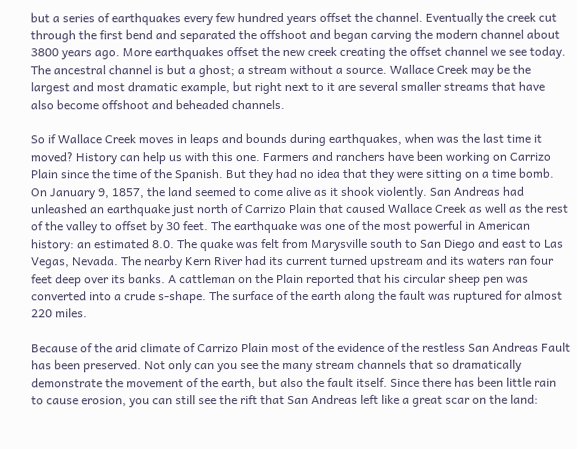but a series of earthquakes every few hundred years offset the channel. Eventually the creek cut through the first bend and separated the offshoot and began carving the modern channel about 3800 years ago. More earthquakes offset the new creek creating the offset channel we see today. The ancestral channel is but a ghost; a stream without a source. Wallace Creek may be the largest and most dramatic example, but right next to it are several smaller streams that have also become offshoot and beheaded channels.

So if Wallace Creek moves in leaps and bounds during earthquakes, when was the last time it moved? History can help us with this one. Farmers and ranchers have been working on Carrizo Plain since the time of the Spanish. But they had no idea that they were sitting on a time bomb. On January 9, 1857, the land seemed to come alive as it shook violently. San Andreas had unleashed an earthquake just north of Carrizo Plain that caused Wallace Creek as well as the rest of the valley to offset by 30 feet. The earthquake was one of the most powerful in American history: an estimated 8.0. The quake was felt from Marysville south to San Diego and east to Las Vegas, Nevada. The nearby Kern River had its current turned upstream and its waters ran four feet deep over its banks. A cattleman on the Plain reported that his circular sheep pen was converted into a crude s-shape. The surface of the earth along the fault was ruptured for almost 220 miles.

Because of the arid climate of Carrizo Plain most of the evidence of the restless San Andreas Fault has been preserved. Not only can you see the many stream channels that so dramatically demonstrate the movement of the earth, but also the fault itself. Since there has been little rain to cause erosion, you can still see the rift that San Andreas left like a great scar on the land: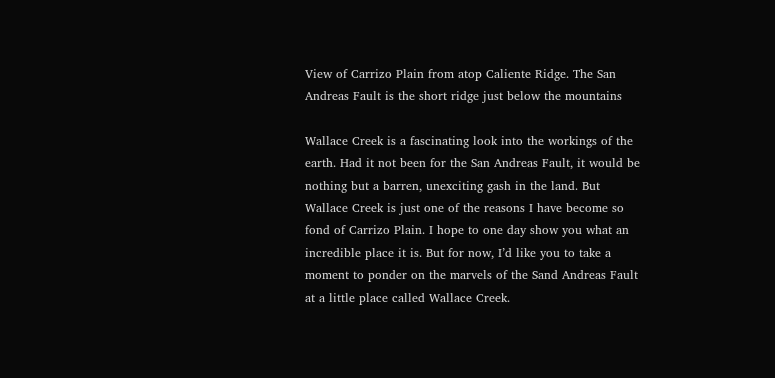View of Carrizo Plain from atop Caliente Ridge. The San Andreas Fault is the short ridge just below the mountains

Wallace Creek is a fascinating look into the workings of the earth. Had it not been for the San Andreas Fault, it would be nothing but a barren, unexciting gash in the land. But Wallace Creek is just one of the reasons I have become so fond of Carrizo Plain. I hope to one day show you what an incredible place it is. But for now, I’d like you to take a moment to ponder on the marvels of the Sand Andreas Fault at a little place called Wallace Creek.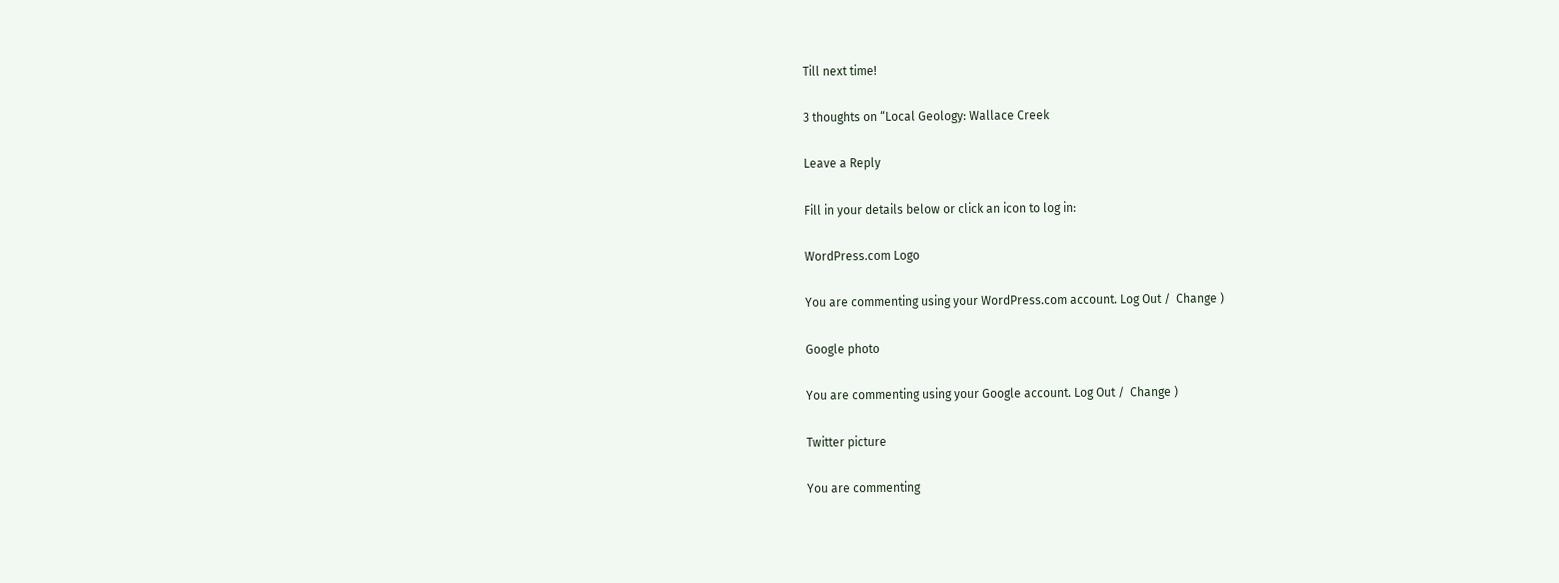Till next time!

3 thoughts on “Local Geology: Wallace Creek

Leave a Reply

Fill in your details below or click an icon to log in:

WordPress.com Logo

You are commenting using your WordPress.com account. Log Out /  Change )

Google photo

You are commenting using your Google account. Log Out /  Change )

Twitter picture

You are commenting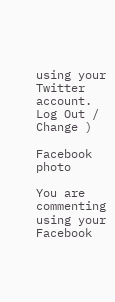using your Twitter account. Log Out /  Change )

Facebook photo

You are commenting using your Facebook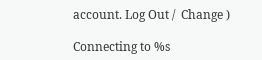account. Log Out /  Change )

Connecting to %s